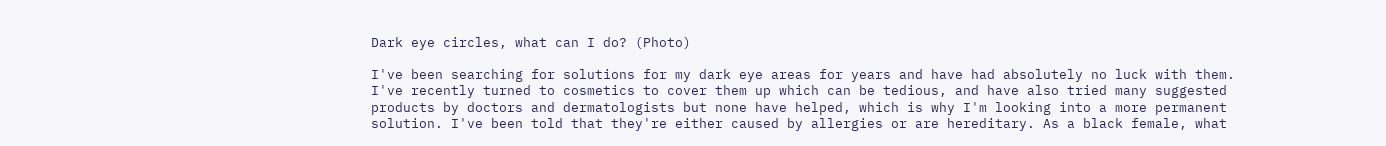Dark eye circles, what can I do? (Photo)

I've been searching for solutions for my dark eye areas for years and have had absolutely no luck with them. I've recently turned to cosmetics to cover them up which can be tedious, and have also tried many suggested products by doctors and dermatologists but none have helped, which is why I'm looking into a more permanent solution. I've been told that they're either caused by allergies or are hereditary. As a black female, what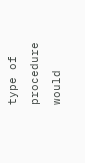type of procedure would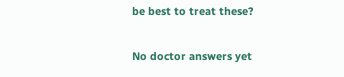be best to treat these?

No doctor answers yet